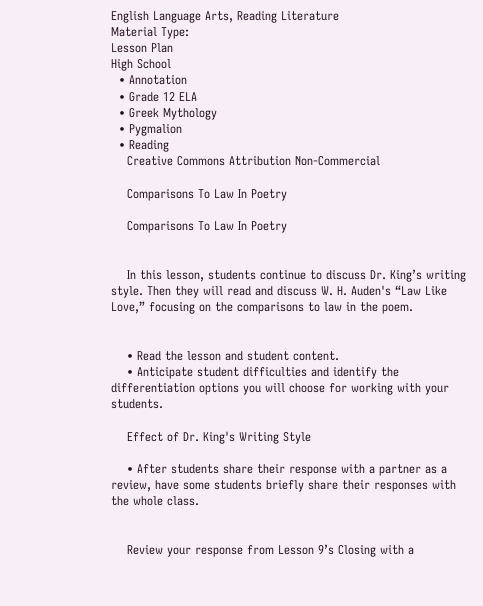English Language Arts, Reading Literature
Material Type:
Lesson Plan
High School
  • Annotation
  • Grade 12 ELA
  • Greek Mythology
  • Pygmalion
  • Reading
    Creative Commons Attribution Non-Commercial

    Comparisons To Law In Poetry

    Comparisons To Law In Poetry


    In this lesson, students continue to discuss Dr. King’s writing style. Then they will read and discuss W. H. Auden's “Law Like Love,” focusing on the comparisons to law in the poem.


    • Read the lesson and student content.
    • Anticipate student difficulties and identify the differentiation options you will choose for working with your students.

    Effect of Dr. King's Writing Style

    • After students share their response with a partner as a review, have some students briefly share their responses with the whole class.


    Review your response from Lesson 9’s Closing with a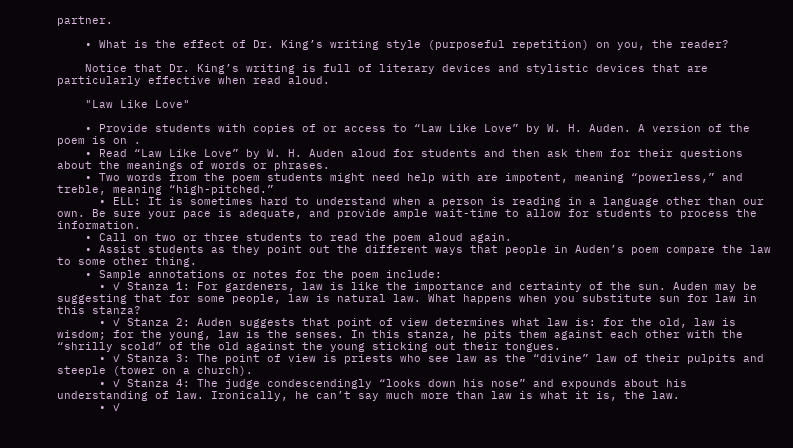partner.

    • What is the effect of Dr. King’s writing style (purposeful repetition) on you, the reader?

    Notice that Dr. King’s writing is full of literary devices and stylistic devices that are particularly effective when read aloud.

    "Law Like Love"

    • Provide students with copies of or access to “Law Like Love” by W. H. Auden. A version of the poem is on .
    • Read “Law Like Love” by W. H. Auden aloud for students and then ask them for their questions about the meanings of words or phrases.
    • Two words from the poem students might need help with are impotent, meaning “powerless,” and treble, meaning “high-pitched.”
      • ELL: It is sometimes hard to understand when a person is reading in a language other than our own. Be sure your pace is adequate, and provide ample wait-time to allow for students to process the information.
    • Call on two or three students to read the poem aloud again.
    • Assist students as they point out the different ways that people in Auden’s poem compare the law to some other thing.
    • Sample annotations or notes for the poem include:
      • ✓ Stanza 1: For gardeners, law is like the importance and certainty of the sun. Auden may be suggesting that for some people, law is natural law. What happens when you substitute sun for law in this stanza?
      • ✓ Stanza 2: Auden suggests that point of view determines what law is: for the old, law is wisdom; for the young, law is the senses. In this stanza, he pits them against each other with the “shrilly scold” of the old against the young sticking out their tongues.
      • ✓ Stanza 3: The point of view is priests who see law as the “divine” law of their pulpits and steeple (tower on a church).
      • ✓ Stanza 4: The judge condescendingly “looks down his nose” and expounds about his understanding of law. Ironically, he can’t say much more than law is what it is, the law.
      • ✓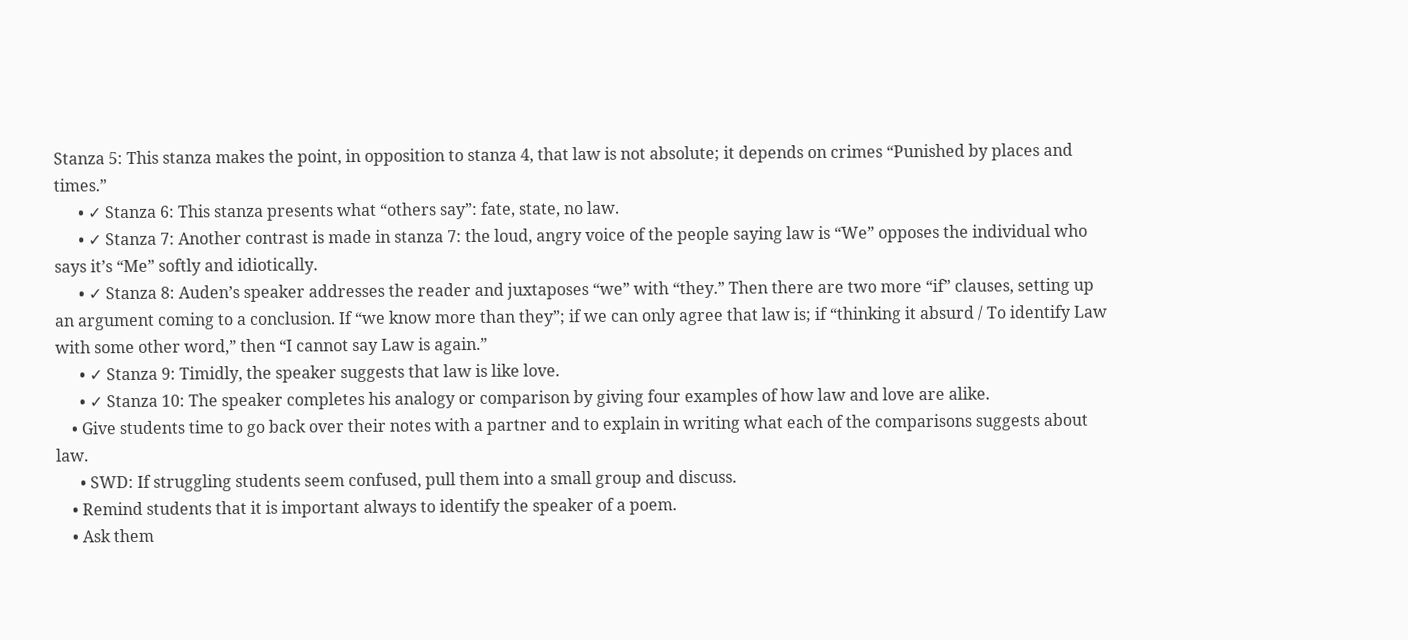Stanza 5: This stanza makes the point, in opposition to stanza 4, that law is not absolute; it depends on crimes “Punished by places and times.”
      • ✓ Stanza 6: This stanza presents what “others say”: fate, state, no law.
      • ✓ Stanza 7: Another contrast is made in stanza 7: the loud, angry voice of the people saying law is “We” opposes the individual who says it’s “Me” softly and idiotically.
      • ✓ Stanza 8: Auden’s speaker addresses the reader and juxtaposes “we” with “they.” Then there are two more “if” clauses, setting up an argument coming to a conclusion. If “we know more than they”; if we can only agree that law is; if “thinking it absurd / To identify Law with some other word,” then “I cannot say Law is again.”
      • ✓ Stanza 9: Timidly, the speaker suggests that law is like love.
      • ✓ Stanza 10: The speaker completes his analogy or comparison by giving four examples of how law and love are alike.
    • Give students time to go back over their notes with a partner and to explain in writing what each of the comparisons suggests about law.
      • SWD: If struggling students seem confused, pull them into a small group and discuss.
    • Remind students that it is important always to identify the speaker of a poem.
    • Ask them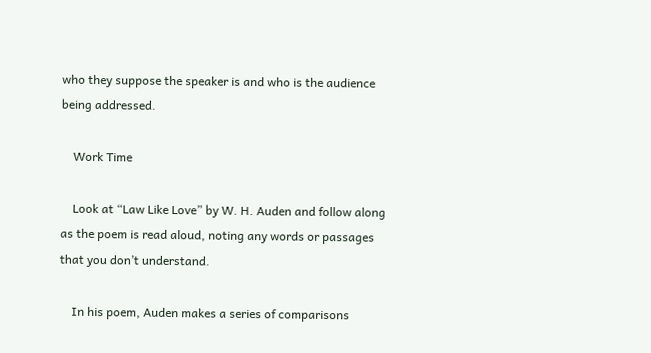who they suppose the speaker is and who is the audience being addressed.

    Work Time

    Look at “Law Like Love” by W. H. Auden and follow along as the poem is read aloud, noting any words or passages that you don’t understand.

    In his poem, Auden makes a series of comparisons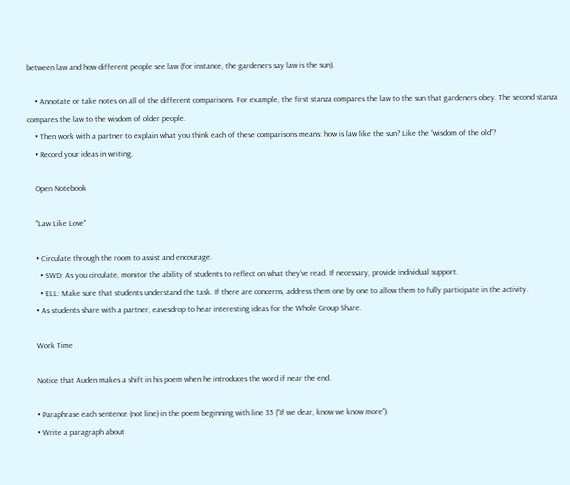between law and how different people see law (for instance, the gardeners say law is the sun).

    • Annotate or take notes on all of the different comparisons. For example, the first stanza compares the law to the sun that gardeners obey. The second stanza compares the law to the wisdom of older people.
    • Then work with a partner to explain what you think each of these comparisons means: how is law like the sun? Like the “wisdom of the old”?
    • Record your ideas in writing.

    Open Notebook

    "Law Like Love"

    • Circulate through the room to assist and encourage.
      • SWD: As you circulate, monitor the ability of students to reflect on what they’ve read. If necessary, provide individual support.
      • ELL: Make sure that students understand the task. If there are concerns, address them one by one to allow them to fully participate in the activity.
    • As students share with a partner, eavesdrop to hear interesting ideas for the Whole Group Share.

    Work Time

    Notice that Auden makes a shift in his poem when he introduces the word if near the end.

    • Paraphrase each sentence (not line) in the poem beginning with line 35 (“If we dear, know we know more”).
    • Write a paragraph about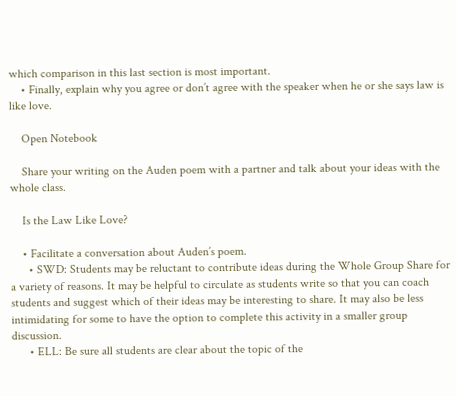which comparison in this last section is most important.
    • Finally, explain why you agree or don’t agree with the speaker when he or she says law is like love.

    Open Notebook

    Share your writing on the Auden poem with a partner and talk about your ideas with the whole class.

    Is the Law Like Love?

    • Facilitate a conversation about Auden’s poem.
      • SWD: Students may be reluctant to contribute ideas during the Whole Group Share for a variety of reasons. It may be helpful to circulate as students write so that you can coach students and suggest which of their ideas may be interesting to share. It may also be less intimidating for some to have the option to complete this activity in a smaller group discussion.
      • ELL: Be sure all students are clear about the topic of the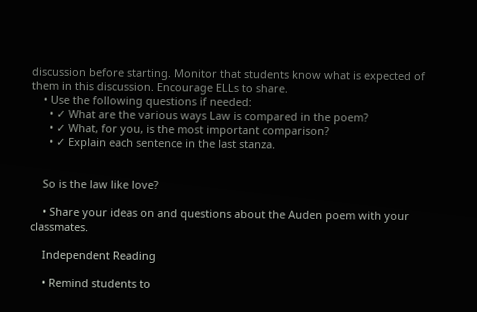discussion before starting. Monitor that students know what is expected of them in this discussion. Encourage ELLs to share.
    • Use the following questions if needed:
      • ✓ What are the various ways Law is compared in the poem?
      • ✓ What, for you, is the most important comparison?
      • ✓ Explain each sentence in the last stanza.


    So is the law like love?

    • Share your ideas on and questions about the Auden poem with your classmates.

    Independent Reading

    • Remind students to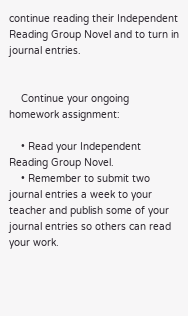continue reading their Independent Reading Group Novel and to turn in journal entries.


    Continue your ongoing homework assignment:

    • Read your Independent Reading Group Novel.
    • Remember to submit two journal entries a week to your teacher and publish some of your journal entries so others can read your work.